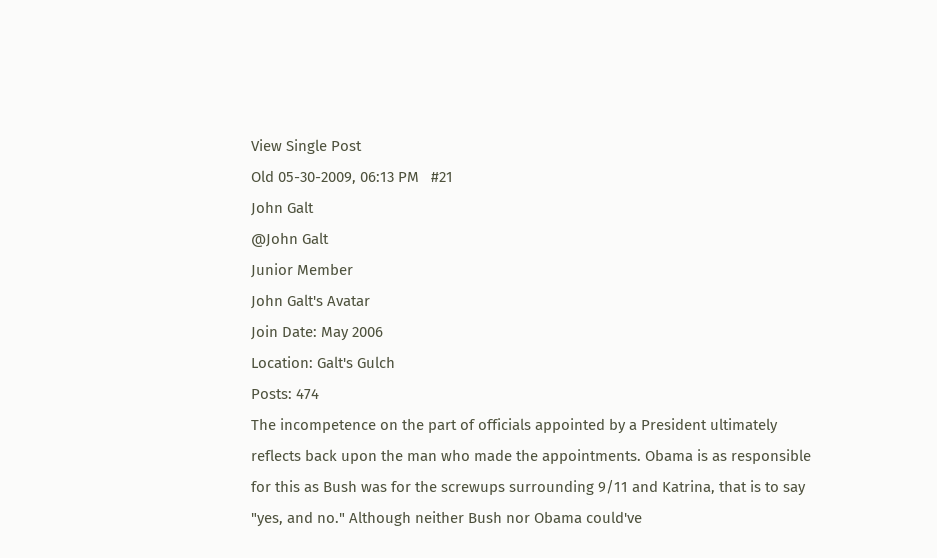View Single Post
Old 05-30-2009, 06:13 PM   #21
John Galt
@John Galt
Junior Member
John Galt's Avatar
Join Date: May 2006
Location: Galt's Gulch
Posts: 474
The incompetence on the part of officials appointed by a President ultimately reflects back upon the man who made the appointments. Obama is as responsible for this as Bush was for the screwups surrounding 9/11 and Katrina, that is to say "yes, and no." Although neither Bush nor Obama could've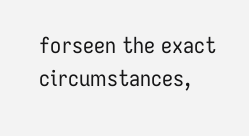forseen the exact circumstances,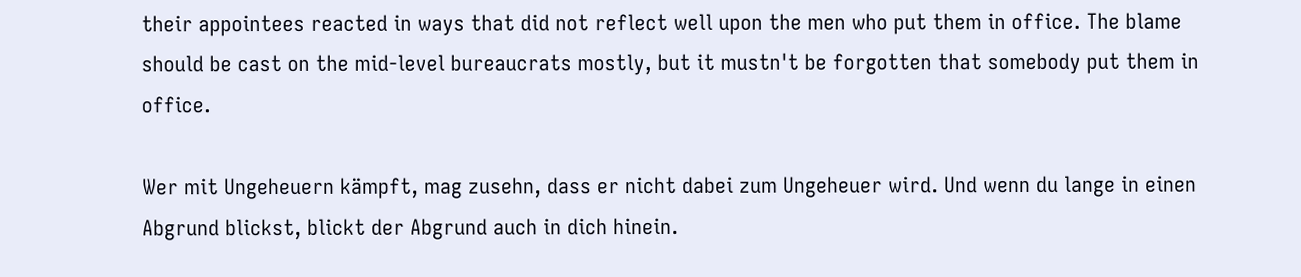their appointees reacted in ways that did not reflect well upon the men who put them in office. The blame should be cast on the mid-level bureaucrats mostly, but it mustn't be forgotten that somebody put them in office.

Wer mit Ungeheuern kämpft, mag zusehn, dass er nicht dabei zum Ungeheuer wird. Und wenn du lange in einen Abgrund blickst, blickt der Abgrund auch in dich hinein.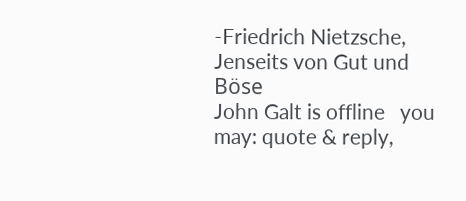-Friedrich Nietzsche, Jenseits von Gut und Böse
John Galt is offline   you may: quote & reply,